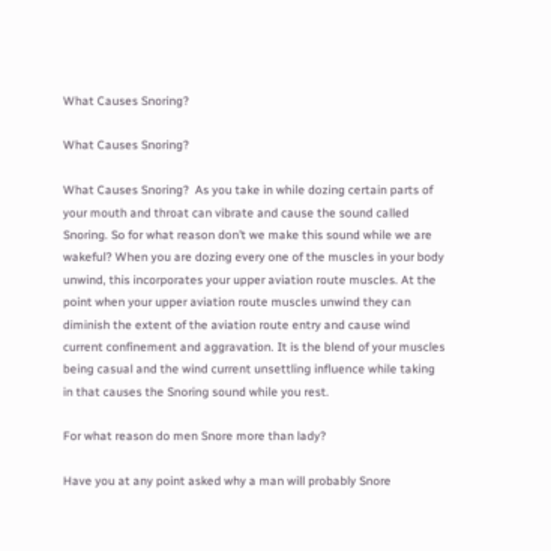What Causes Snoring?

What Causes Snoring?

What Causes Snoring?  As you take in while dozing certain parts of your mouth and throat can vibrate and cause the sound called Snoring. So for what reason don’t we make this sound while we are wakeful? When you are dozing every one of the muscles in your body unwind, this incorporates your upper aviation route muscles. At the point when your upper aviation route muscles unwind they can diminish the extent of the aviation route entry and cause wind current confinement and aggravation. It is the blend of your muscles being casual and the wind current unsettling influence while taking in that causes the Snoring sound while you rest.

For what reason do men Snore more than lady?

Have you at any point asked why a man will probably Snore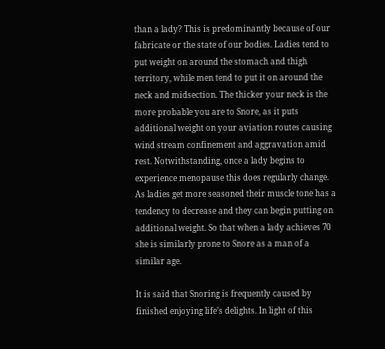than a lady? This is predominantly because of our fabricate or the state of our bodies. Ladies tend to put weight on around the stomach and thigh territory, while men tend to put it on around the neck and midsection. The thicker your neck is the more probable you are to Snore, as it puts additional weight on your aviation routes causing wind stream confinement and aggravation amid rest. Notwithstanding, once a lady begins to experience menopause this does regularly change. As ladies get more seasoned their muscle tone has a tendency to decrease and they can begin putting on additional weight. So that when a lady achieves 70 she is similarly prone to Snore as a man of a similar age.

It is said that Snoring is frequently caused by finished enjoying life’s delights. In light of this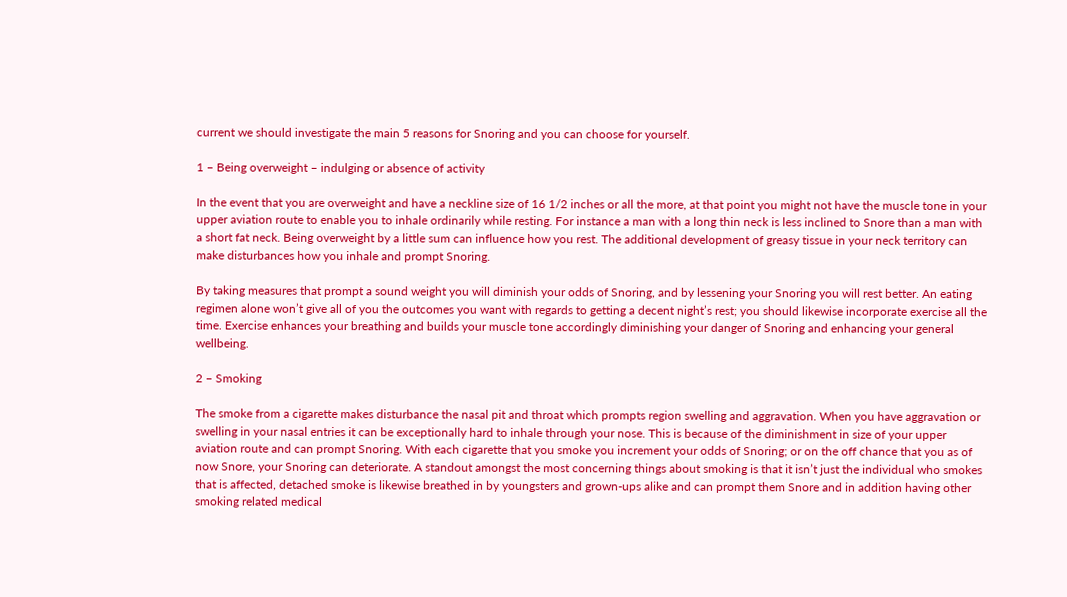current we should investigate the main 5 reasons for Snoring and you can choose for yourself.

1 – Being overweight – indulging or absence of activity

In the event that you are overweight and have a neckline size of 16 1/2 inches or all the more, at that point you might not have the muscle tone in your upper aviation route to enable you to inhale ordinarily while resting. For instance a man with a long thin neck is less inclined to Snore than a man with a short fat neck. Being overweight by a little sum can influence how you rest. The additional development of greasy tissue in your neck territory can make disturbances how you inhale and prompt Snoring.

By taking measures that prompt a sound weight you will diminish your odds of Snoring, and by lessening your Snoring you will rest better. An eating regimen alone won’t give all of you the outcomes you want with regards to getting a decent night’s rest; you should likewise incorporate exercise all the time. Exercise enhances your breathing and builds your muscle tone accordingly diminishing your danger of Snoring and enhancing your general wellbeing.

2 – Smoking

The smoke from a cigarette makes disturbance the nasal pit and throat which prompts region swelling and aggravation. When you have aggravation or swelling in your nasal entries it can be exceptionally hard to inhale through your nose. This is because of the diminishment in size of your upper aviation route and can prompt Snoring. With each cigarette that you smoke you increment your odds of Snoring; or on the off chance that you as of now Snore, your Snoring can deteriorate. A standout amongst the most concerning things about smoking is that it isn’t just the individual who smokes that is affected, detached smoke is likewise breathed in by youngsters and grown-ups alike and can prompt them Snore and in addition having other smoking related medical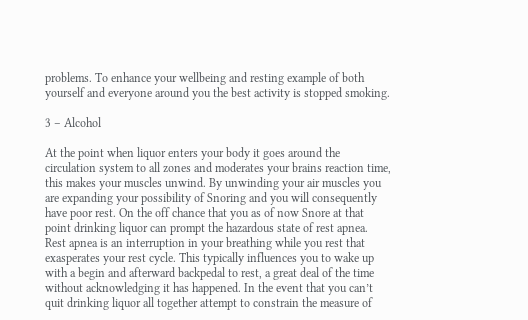problems. To enhance your wellbeing and resting example of both yourself and everyone around you the best activity is stopped smoking.

3 – Alcohol

At the point when liquor enters your body it goes around the circulation system to all zones and moderates your brains reaction time, this makes your muscles unwind. By unwinding your air muscles you are expanding your possibility of Snoring and you will consequently have poor rest. On the off chance that you as of now Snore at that point drinking liquor can prompt the hazardous state of rest apnea. Rest apnea is an interruption in your breathing while you rest that exasperates your rest cycle. This typically influences you to wake up with a begin and afterward backpedal to rest, a great deal of the time without acknowledging it has happened. In the event that you can’t quit drinking liquor all together attempt to constrain the measure of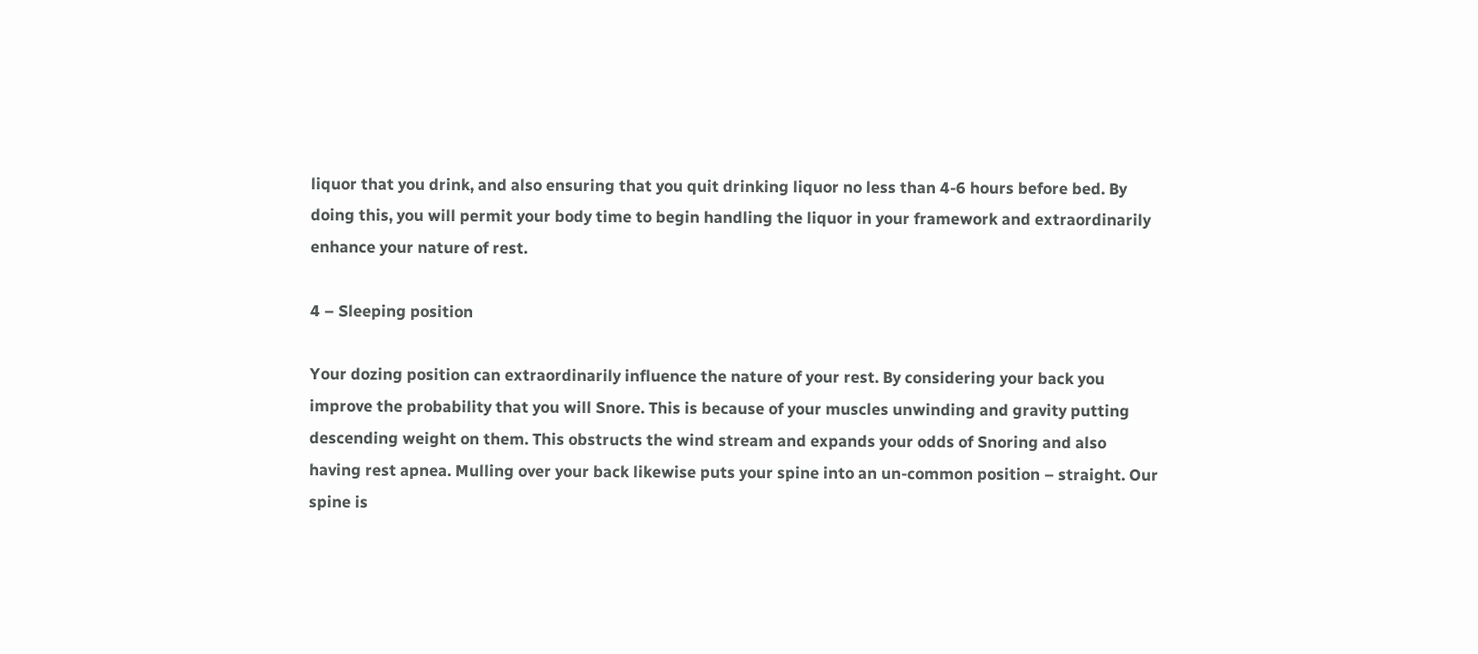liquor that you drink, and also ensuring that you quit drinking liquor no less than 4-6 hours before bed. By doing this, you will permit your body time to begin handling the liquor in your framework and extraordinarily enhance your nature of rest.

4 – Sleeping position

Your dozing position can extraordinarily influence the nature of your rest. By considering your back you improve the probability that you will Snore. This is because of your muscles unwinding and gravity putting descending weight on them. This obstructs the wind stream and expands your odds of Snoring and also having rest apnea. Mulling over your back likewise puts your spine into an un-common position – straight. Our spine is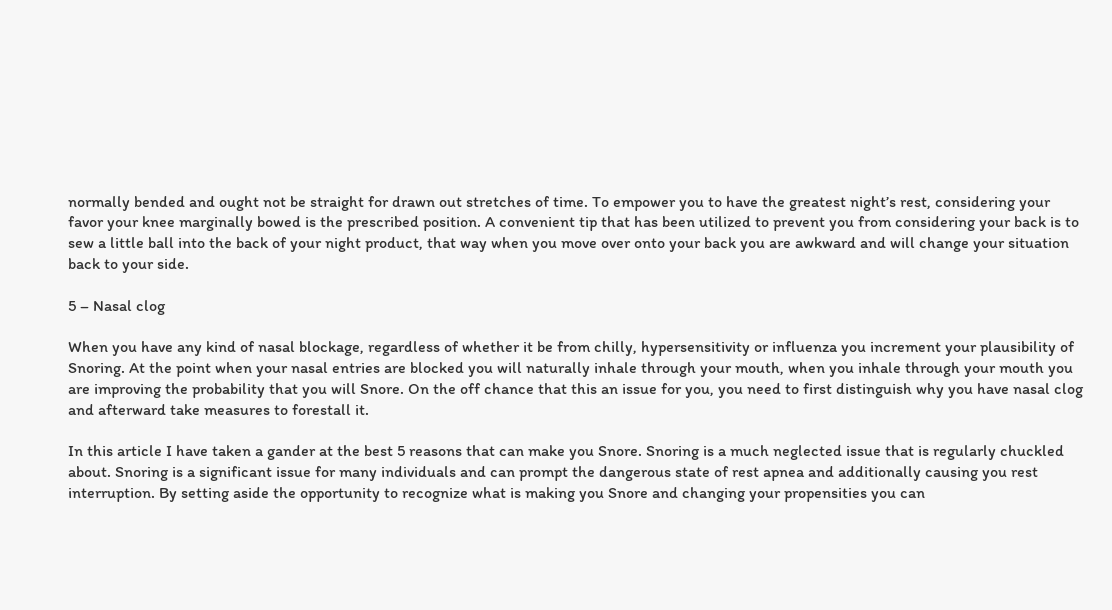normally bended and ought not be straight for drawn out stretches of time. To empower you to have the greatest night’s rest, considering your favor your knee marginally bowed is the prescribed position. A convenient tip that has been utilized to prevent you from considering your back is to sew a little ball into the back of your night product, that way when you move over onto your back you are awkward and will change your situation back to your side.

5 – Nasal clog

When you have any kind of nasal blockage, regardless of whether it be from chilly, hypersensitivity or influenza you increment your plausibility of Snoring. At the point when your nasal entries are blocked you will naturally inhale through your mouth, when you inhale through your mouth you are improving the probability that you will Snore. On the off chance that this an issue for you, you need to first distinguish why you have nasal clog and afterward take measures to forestall it.

In this article I have taken a gander at the best 5 reasons that can make you Snore. Snoring is a much neglected issue that is regularly chuckled about. Snoring is a significant issue for many individuals and can prompt the dangerous state of rest apnea and additionally causing you rest interruption. By setting aside the opportunity to recognize what is making you Snore and changing your propensities you can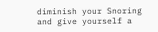diminish your Snoring and give yourself a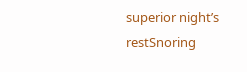superior night’s restSnoring